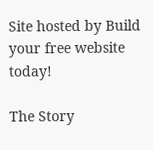Site hosted by Build your free website today!

The Story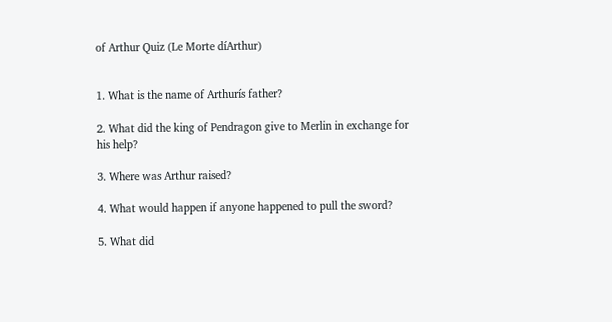of Arthur Quiz (Le Morte díArthur)


1. What is the name of Arthurís father?

2. What did the king of Pendragon give to Merlin in exchange for his help?

3. Where was Arthur raised?

4. What would happen if anyone happened to pull the sword?

5. What did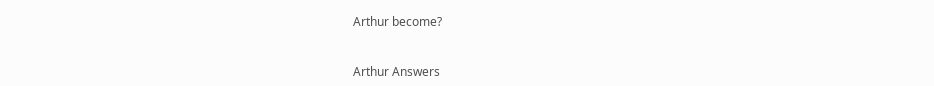Arthur become?


Arthur Answers